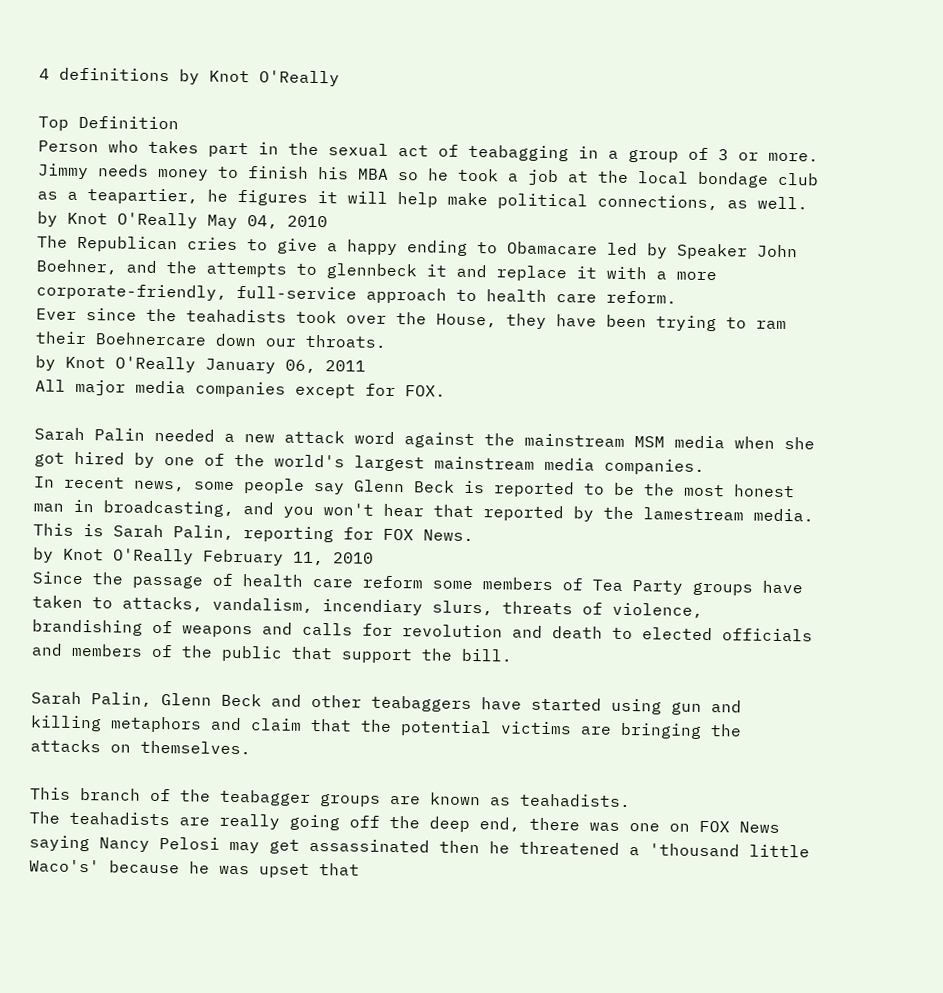4 definitions by Knot O'Really

Top Definition
Person who takes part in the sexual act of teabagging in a group of 3 or more.
Jimmy needs money to finish his MBA so he took a job at the local bondage club as a teapartier, he figures it will help make political connections, as well.
by Knot O'Really May 04, 2010
The Republican cries to give a happy ending to Obamacare led by Speaker John Boehner, and the attempts to glennbeck it and replace it with a more corporate-friendly, full-service approach to health care reform.
Ever since the teahadists took over the House, they have been trying to ram their Boehnercare down our throats.
by Knot O'Really January 06, 2011
All major media companies except for FOX.

Sarah Palin needed a new attack word against the mainstream MSM media when she got hired by one of the world's largest mainstream media companies.
In recent news, some people say Glenn Beck is reported to be the most honest man in broadcasting, and you won't hear that reported by the lamestream media. This is Sarah Palin, reporting for FOX News.
by Knot O'Really February 11, 2010
Since the passage of health care reform some members of Tea Party groups have taken to attacks, vandalism, incendiary slurs, threats of violence, brandishing of weapons and calls for revolution and death to elected officials and members of the public that support the bill.

Sarah Palin, Glenn Beck and other teabaggers have started using gun and killing metaphors and claim that the potential victims are bringing the attacks on themselves.

This branch of the teabagger groups are known as teahadists.
The teahadists are really going off the deep end, there was one on FOX News saying Nancy Pelosi may get assassinated then he threatened a 'thousand little Waco's' because he was upset that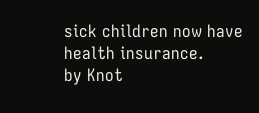sick children now have health insurance.
by Knot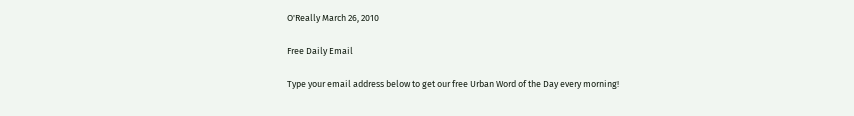O'Really March 26, 2010

Free Daily Email

Type your email address below to get our free Urban Word of the Day every morning!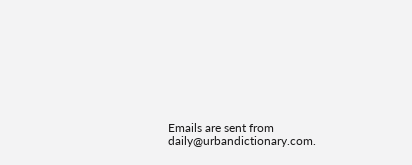Emails are sent from daily@urbandictionary.com.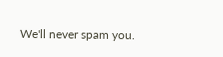We'll never spam you.